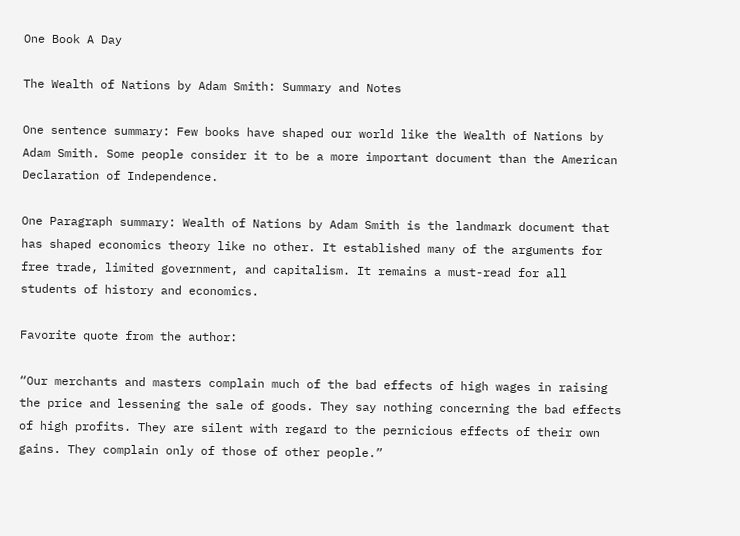One Book A Day

The Wealth of Nations by Adam Smith: Summary and Notes

One sentence summary: Few books have shaped our world like the Wealth of Nations by Adam Smith. Some people consider it to be a more important document than the American Declaration of Independence.

One Paragraph summary: Wealth of Nations by Adam Smith is the landmark document that has shaped economics theory like no other. It established many of the arguments for free trade, limited government, and capitalism. It remains a must-read for all students of history and economics.

Favorite quote from the author:

“Our merchants and masters complain much of the bad effects of high wages in raising the price and lessening the sale of goods. They say nothing concerning the bad effects of high profits. They are silent with regard to the pernicious effects of their own gains. They complain only of those of other people.”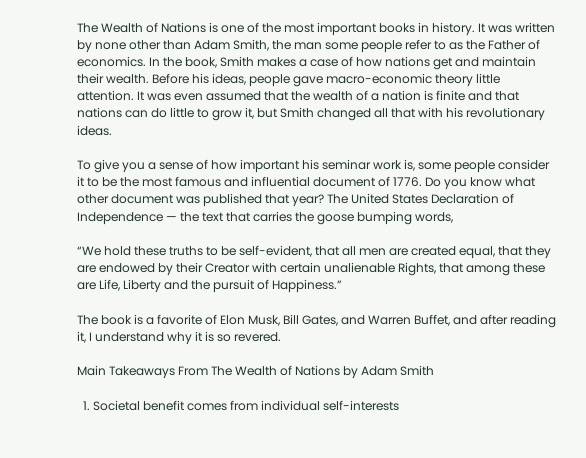The Wealth of Nations is one of the most important books in history. It was written by none other than Adam Smith, the man some people refer to as the Father of economics. In the book, Smith makes a case of how nations get and maintain their wealth. Before his ideas, people gave macro-economic theory little attention. It was even assumed that the wealth of a nation is finite and that nations can do little to grow it, but Smith changed all that with his revolutionary ideas.

To give you a sense of how important his seminar work is, some people consider it to be the most famous and influential document of 1776. Do you know what other document was published that year? The United States Declaration of Independence — the text that carries the goose bumping words,

“We hold these truths to be self-evident, that all men are created equal, that they are endowed by their Creator with certain unalienable Rights, that among these are Life, Liberty and the pursuit of Happiness.”

The book is a favorite of Elon Musk, Bill Gates, and Warren Buffet, and after reading it, I understand why it is so revered.

Main Takeaways From The Wealth of Nations by Adam Smith

  1. Societal benefit comes from individual self-interests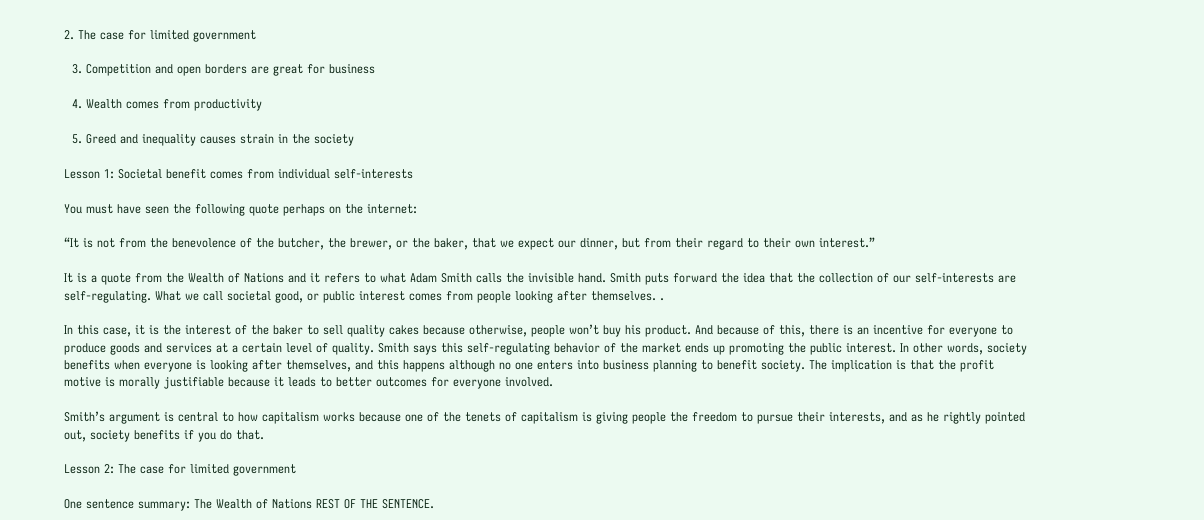2. The case for limited government

  3. Competition and open borders are great for business

  4. Wealth comes from productivity

  5. Greed and inequality causes strain in the society

Lesson 1: Societal benefit comes from individual self-interests

You must have seen the following quote perhaps on the internet:

“It is not from the benevolence of the butcher, the brewer, or the baker, that we expect our dinner, but from their regard to their own interest.”

It is a quote from the Wealth of Nations and it refers to what Adam Smith calls the invisible hand. Smith puts forward the idea that the collection of our self-interests are self-regulating. What we call societal good, or public interest comes from people looking after themselves. .

In this case, it is the interest of the baker to sell quality cakes because otherwise, people won’t buy his product. And because of this, there is an incentive for everyone to produce goods and services at a certain level of quality. Smith says this self-regulating behavior of the market ends up promoting the public interest. In other words, society benefits when everyone is looking after themselves, and this happens although no one enters into business planning to benefit society. The implication is that the profit motive is morally justifiable because it leads to better outcomes for everyone involved.

Smith’s argument is central to how capitalism works because one of the tenets of capitalism is giving people the freedom to pursue their interests, and as he rightly pointed out, society benefits if you do that.

Lesson 2: The case for limited government

One sentence summary: The Wealth of Nations REST OF THE SENTENCE.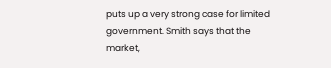puts up a very strong case for limited government. Smith says that the market,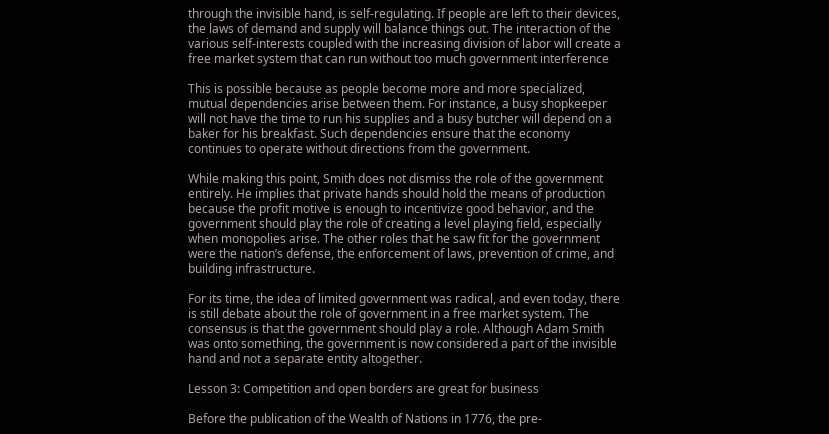through the invisible hand, is self-regulating. If people are left to their devices, the laws of demand and supply will balance things out. The interaction of the various self-interests coupled with the increasing division of labor will create a free market system that can run without too much government interference

This is possible because as people become more and more specialized, mutual dependencies arise between them. For instance, a busy shopkeeper will not have the time to run his supplies and a busy butcher will depend on a baker for his breakfast. Such dependencies ensure that the economy continues to operate without directions from the government.

While making this point, Smith does not dismiss the role of the government entirely. He implies that private hands should hold the means of production because the profit motive is enough to incentivize good behavior, and the government should play the role of creating a level playing field, especially when monopolies arise. The other roles that he saw fit for the government were the nation’s defense, the enforcement of laws, prevention of crime, and building infrastructure.

For its time, the idea of limited government was radical, and even today, there is still debate about the role of government in a free market system. The consensus is that the government should play a role. Although Adam Smith was onto something, the government is now considered a part of the invisible hand and not a separate entity altogether.

Lesson 3: Competition and open borders are great for business

Before the publication of the Wealth of Nations in 1776, the pre-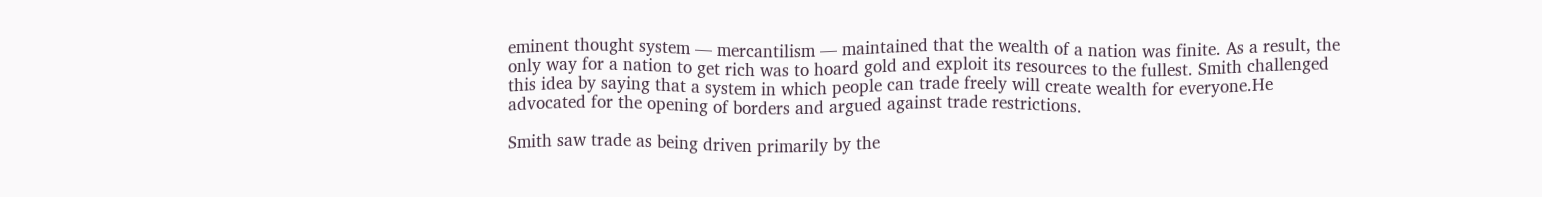eminent thought system — mercantilism — maintained that the wealth of a nation was finite. As a result, the only way for a nation to get rich was to hoard gold and exploit its resources to the fullest. Smith challenged this idea by saying that a system in which people can trade freely will create wealth for everyone.He advocated for the opening of borders and argued against trade restrictions.

Smith saw trade as being driven primarily by the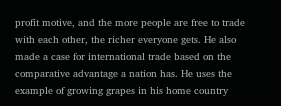profit motive, and the more people are free to trade with each other, the richer everyone gets. He also made a case for international trade based on the comparative advantage a nation has. He uses the example of growing grapes in his home country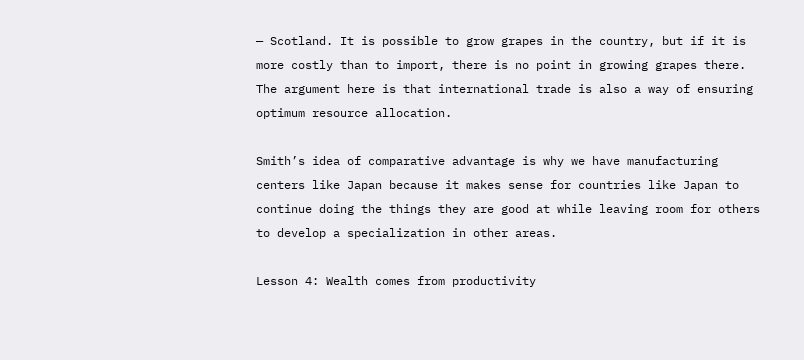— Scotland. It is possible to grow grapes in the country, but if it is more costly than to import, there is no point in growing grapes there. The argument here is that international trade is also a way of ensuring optimum resource allocation.

Smith’s idea of comparative advantage is why we have manufacturing centers like Japan because it makes sense for countries like Japan to continue doing the things they are good at while leaving room for others to develop a specialization in other areas.

Lesson 4: Wealth comes from productivity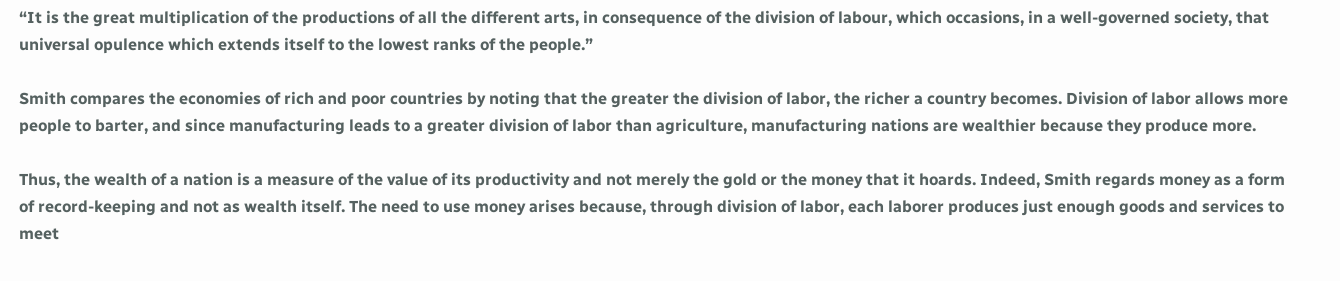“It is the great multiplication of the productions of all the different arts, in consequence of the division of labour, which occasions, in a well-governed society, that universal opulence which extends itself to the lowest ranks of the people.”

Smith compares the economies of rich and poor countries by noting that the greater the division of labor, the richer a country becomes. Division of labor allows more people to barter, and since manufacturing leads to a greater division of labor than agriculture, manufacturing nations are wealthier because they produce more.

Thus, the wealth of a nation is a measure of the value of its productivity and not merely the gold or the money that it hoards. Indeed, Smith regards money as a form of record-keeping and not as wealth itself. The need to use money arises because, through division of labor, each laborer produces just enough goods and services to meet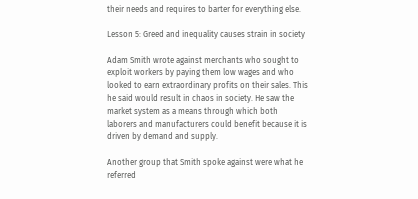their needs and requires to barter for everything else.

Lesson 5: Greed and inequality causes strain in society

Adam Smith wrote against merchants who sought to exploit workers by paying them low wages and who looked to earn extraordinary profits on their sales. This he said would result in chaos in society. He saw the market system as a means through which both laborers and manufacturers could benefit because it is driven by demand and supply.

Another group that Smith spoke against were what he referred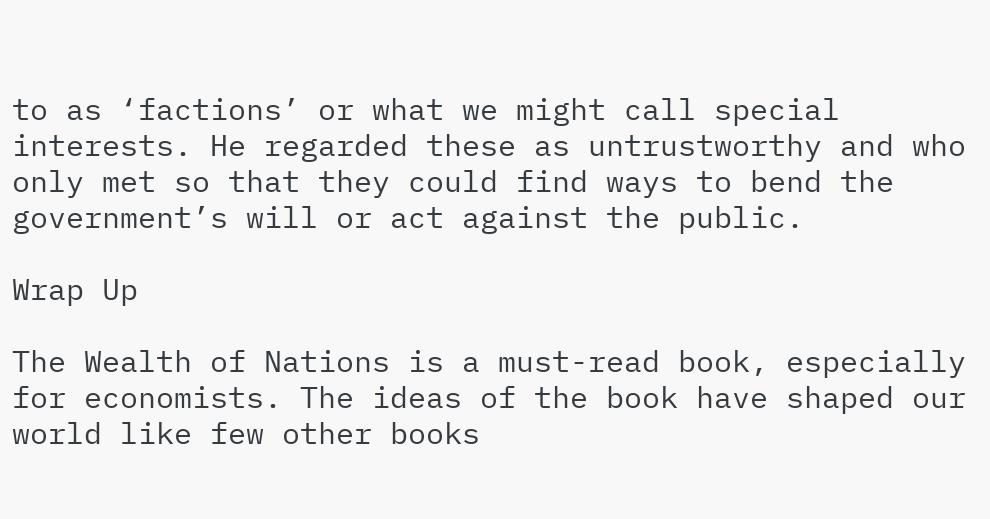to as ‘factions’ or what we might call special interests. He regarded these as untrustworthy and who only met so that they could find ways to bend the government’s will or act against the public.

Wrap Up

The Wealth of Nations is a must-read book, especially for economists. The ideas of the book have shaped our world like few other books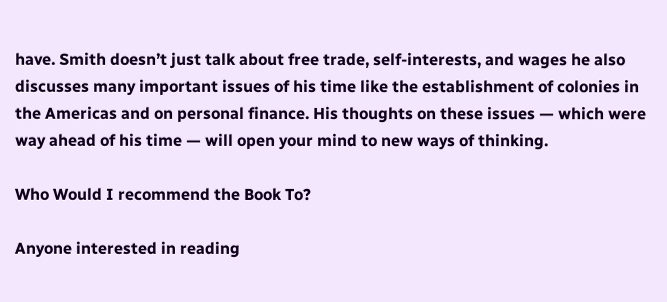have. Smith doesn’t just talk about free trade, self-interests, and wages he also discusses many important issues of his time like the establishment of colonies in the Americas and on personal finance. His thoughts on these issues — which were way ahead of his time — will open your mind to new ways of thinking.

Who Would I recommend the Book To?

Anyone interested in reading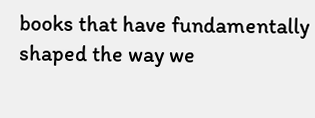books that have fundamentally shaped the way we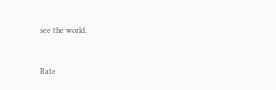see the world.


Rate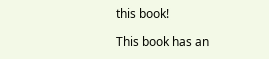this book!

This book has an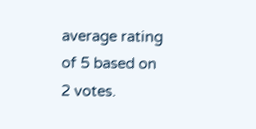average rating of 5 based on 2 votes.